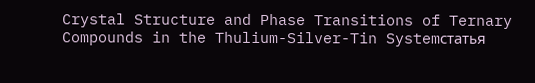Crystal Structure and Phase Transitions of Ternary Compounds in the Thulium-Silver-Tin Systemстатья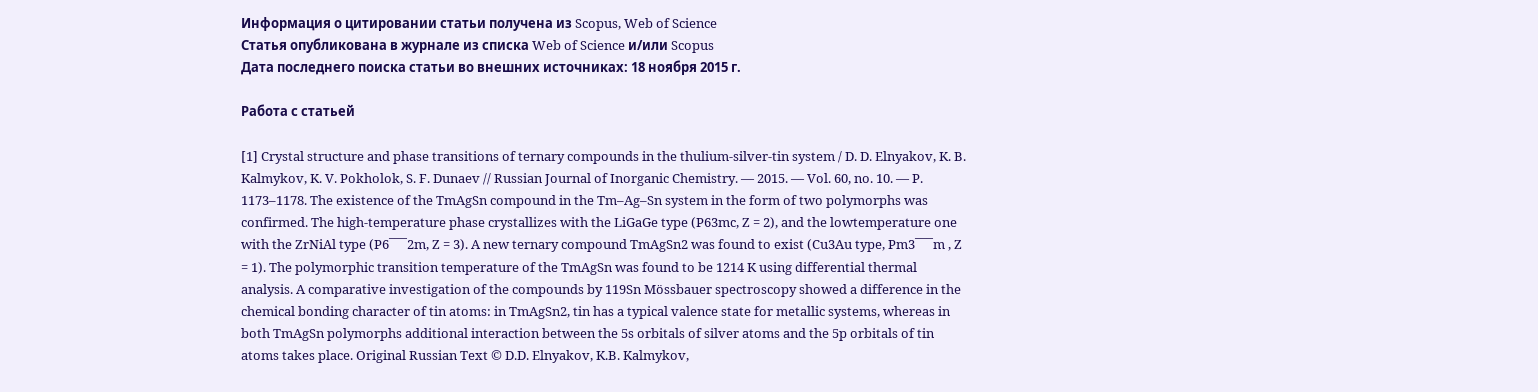Информация о цитировании статьи получена из Scopus, Web of Science
Статья опубликована в журнале из списка Web of Science и/или Scopus
Дата последнего поиска статьи во внешних источниках: 18 ноября 2015 г.

Работа с статьей

[1] Crystal structure and phase transitions of ternary compounds in the thulium-silver-tin system / D. D. Elnyakov, K. B. Kalmykov, K. V. Pokholok, S. F. Dunaev // Russian Journal of Inorganic Chemistry. — 2015. — Vol. 60, no. 10. — P. 1173–1178. The existence of the TmAgSn compound in the Tm–Ag–Sn system in the form of two polymorphs was confirmed. The high-temperature phase crystallizes with the LiGaGe type (P63mc, Z = 2), and the lowtemperature one with the ZrNiAl type (P6¯¯¯2m, Z = 3). A new ternary compound TmAgSn2 was found to exist (Cu3Au type, Pm3¯¯¯m , Z = 1). The polymorphic transition temperature of the TmAgSn was found to be 1214 K using differential thermal analysis. A comparative investigation of the compounds by 119Sn Mössbauer spectroscopy showed a difference in the chemical bonding character of tin atoms: in TmAgSn2, tin has a typical valence state for metallic systems, whereas in both TmAgSn polymorphs additional interaction between the 5s orbitals of silver atoms and the 5p orbitals of tin atoms takes place. Original Russian Text © D.D. Elnyakov, K.B. Kalmykov,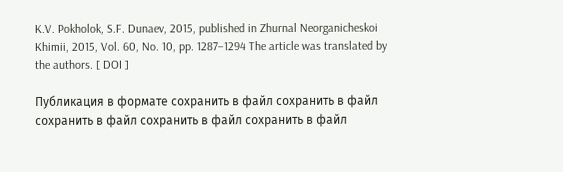K.V. Pokholok, S.F. Dunaev, 2015, published in Zhurnal Neorganicheskoi Khimii, 2015, Vol. 60, No. 10, pp. 1287–1294 The article was translated by the authors. [ DOI ]

Публикация в формате сохранить в файл сохранить в файл сохранить в файл сохранить в файл сохранить в файл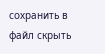сохранить в файл скрыть